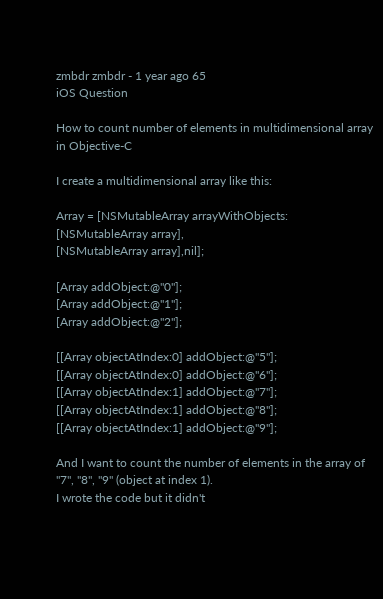zmbdr zmbdr - 1 year ago 65
iOS Question

How to count number of elements in multidimensional array in Objective-C

I create a multidimensional array like this:

Array = [NSMutableArray arrayWithObjects:
[NSMutableArray array],
[NSMutableArray array],nil];

[Array addObject:@"0"];
[Array addObject:@"1"];
[Array addObject:@"2"];

[[Array objectAtIndex:0] addObject:@"5"];
[[Array objectAtIndex:0] addObject:@"6"];
[[Array objectAtIndex:1] addObject:@"7"];
[[Array objectAtIndex:1] addObject:@"8"];
[[Array objectAtIndex:1] addObject:@"9"];

And I want to count the number of elements in the array of "7", "8", "9" (object at index 1).
I wrote the code but it didn't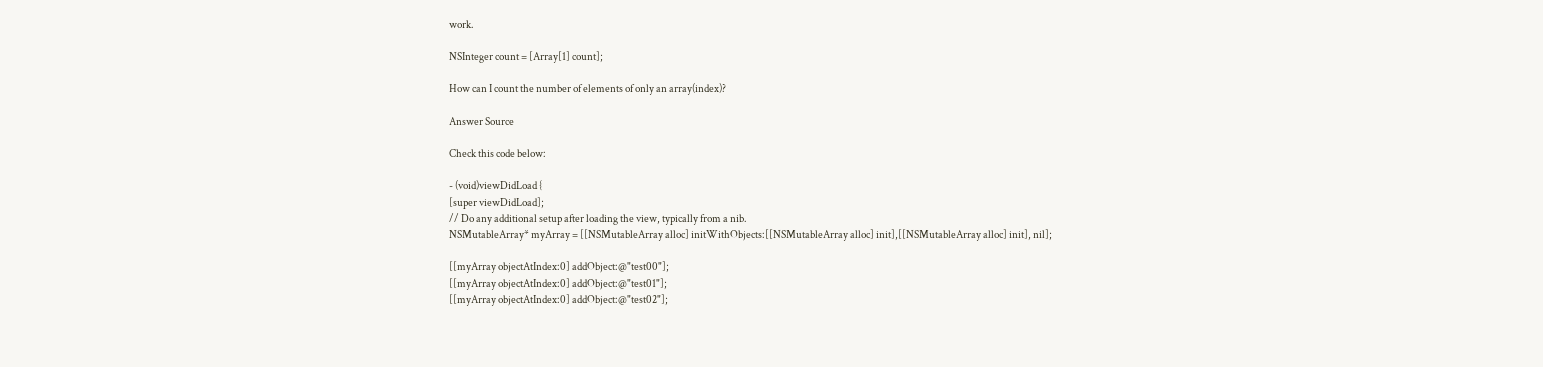work.

NSInteger count = [Array[1] count];

How can I count the number of elements of only an array(index)?

Answer Source

Check this code below:

- (void)viewDidLoad {
[super viewDidLoad];
// Do any additional setup after loading the view, typically from a nib.
NSMutableArray* myArray = [[NSMutableArray alloc] initWithObjects:[[NSMutableArray alloc] init],[[NSMutableArray alloc] init], nil];

[[myArray objectAtIndex:0] addObject:@"test00"];
[[myArray objectAtIndex:0] addObject:@"test01"];
[[myArray objectAtIndex:0] addObject:@"test02"];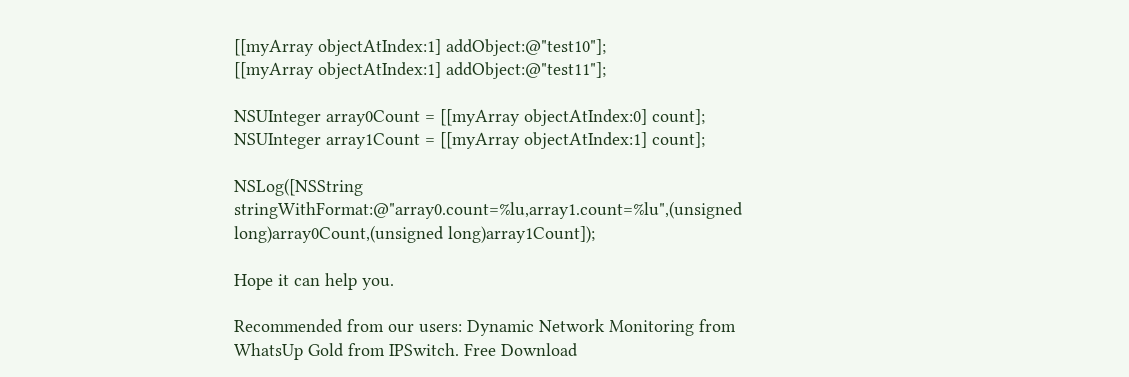[[myArray objectAtIndex:1] addObject:@"test10"];
[[myArray objectAtIndex:1] addObject:@"test11"];

NSUInteger array0Count = [[myArray objectAtIndex:0] count];
NSUInteger array1Count = [[myArray objectAtIndex:1] count];

NSLog([NSString stringWithFormat:@"array0.count=%lu,array1.count=%lu",(unsigned long)array0Count,(unsigned long)array1Count]);

Hope it can help you.

Recommended from our users: Dynamic Network Monitoring from WhatsUp Gold from IPSwitch. Free Download